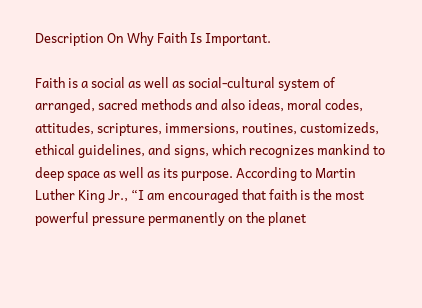Description On Why Faith Is Important.

Faith is a social as well as social-cultural system of arranged, sacred methods and also ideas, moral codes, attitudes, scriptures, immersions, routines, customizeds, ethical guidelines, and signs, which recognizes mankind to deep space as well as its purpose. According to Martin Luther King Jr., “I am encouraged that faith is the most powerful pressure permanently on the planet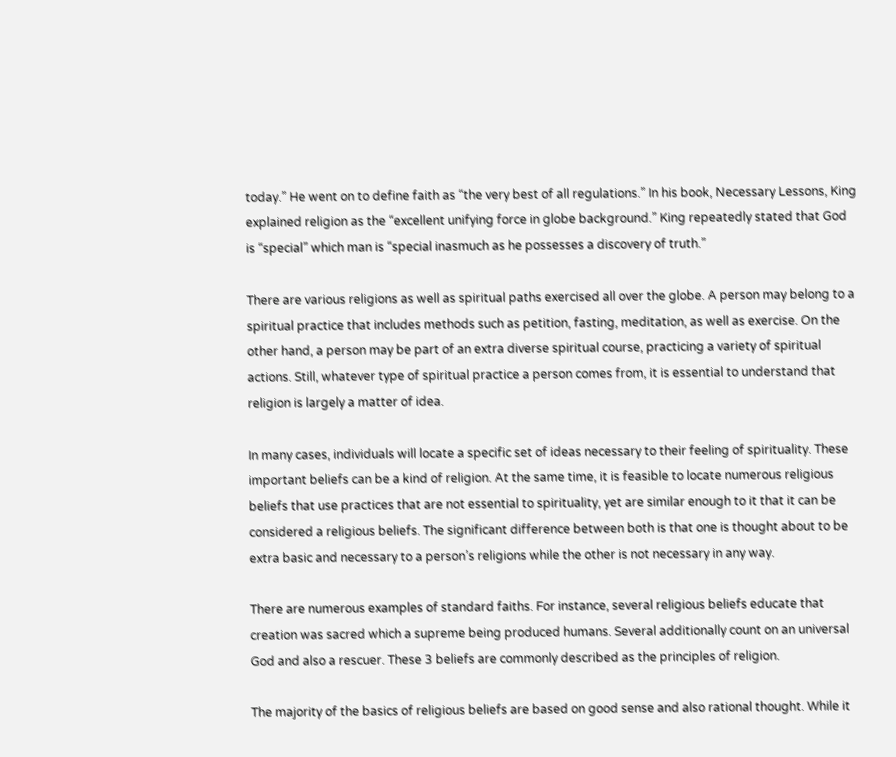today.” He went on to define faith as “the very best of all regulations.” In his book, Necessary Lessons, King explained religion as the “excellent unifying force in globe background.” King repeatedly stated that God is “special” which man is “special inasmuch as he possesses a discovery of truth.”

There are various religions as well as spiritual paths exercised all over the globe. A person may belong to a spiritual practice that includes methods such as petition, fasting, meditation, as well as exercise. On the other hand, a person may be part of an extra diverse spiritual course, practicing a variety of spiritual actions. Still, whatever type of spiritual practice a person comes from, it is essential to understand that religion is largely a matter of idea.

In many cases, individuals will locate a specific set of ideas necessary to their feeling of spirituality. These important beliefs can be a kind of religion. At the same time, it is feasible to locate numerous religious beliefs that use practices that are not essential to spirituality, yet are similar enough to it that it can be considered a religious beliefs. The significant difference between both is that one is thought about to be extra basic and necessary to a person’s religions while the other is not necessary in any way.

There are numerous examples of standard faiths. For instance, several religious beliefs educate that creation was sacred which a supreme being produced humans. Several additionally count on an universal God and also a rescuer. These 3 beliefs are commonly described as the principles of religion.

The majority of the basics of religious beliefs are based on good sense and also rational thought. While it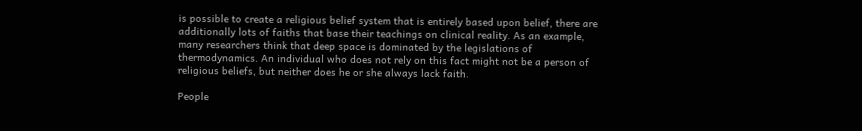is possible to create a religious belief system that is entirely based upon belief, there are additionally lots of faiths that base their teachings on clinical reality. As an example, many researchers think that deep space is dominated by the legislations of thermodynamics. An individual who does not rely on this fact might not be a person of religious beliefs, but neither does he or she always lack faith.

People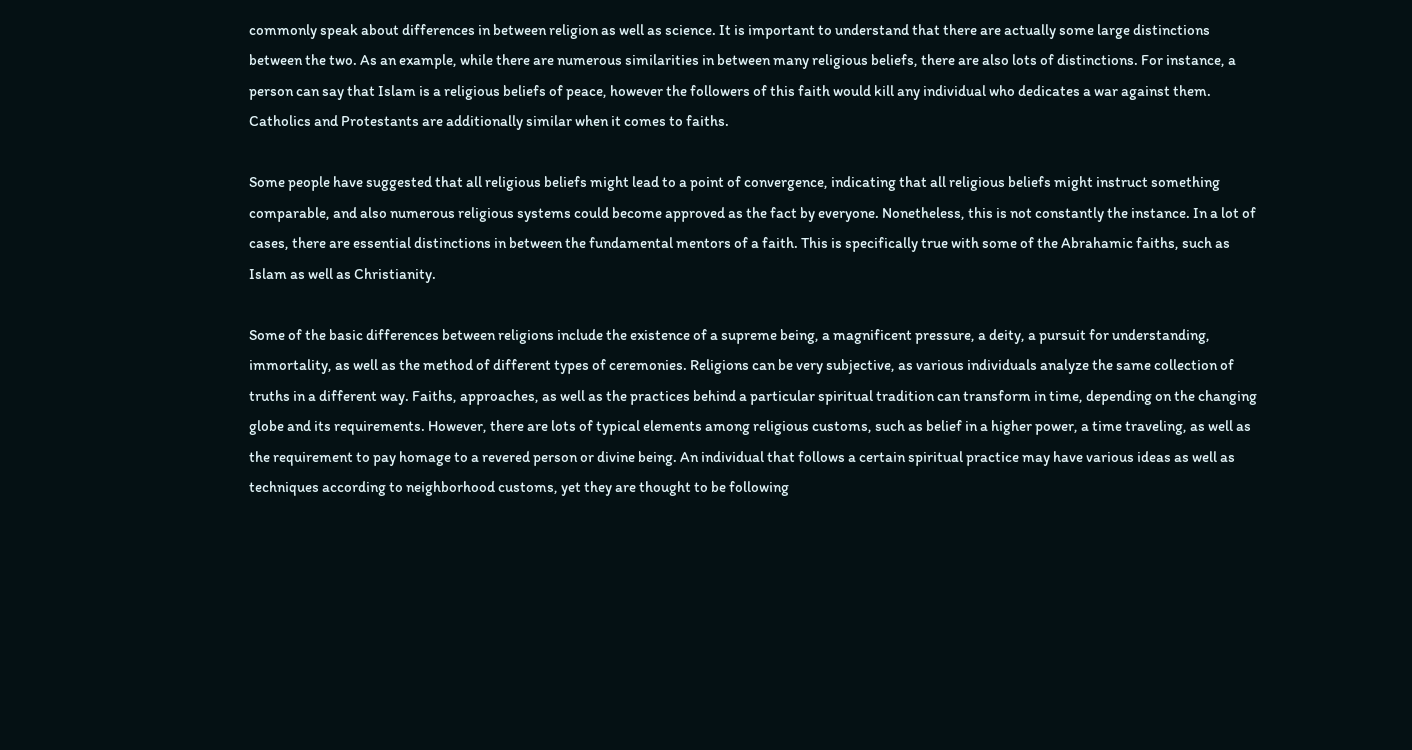commonly speak about differences in between religion as well as science. It is important to understand that there are actually some large distinctions between the two. As an example, while there are numerous similarities in between many religious beliefs, there are also lots of distinctions. For instance, a person can say that Islam is a religious beliefs of peace, however the followers of this faith would kill any individual who dedicates a war against them. Catholics and Protestants are additionally similar when it comes to faiths.

Some people have suggested that all religious beliefs might lead to a point of convergence, indicating that all religious beliefs might instruct something comparable, and also numerous religious systems could become approved as the fact by everyone. Nonetheless, this is not constantly the instance. In a lot of cases, there are essential distinctions in between the fundamental mentors of a faith. This is specifically true with some of the Abrahamic faiths, such as Islam as well as Christianity.

Some of the basic differences between religions include the existence of a supreme being, a magnificent pressure, a deity, a pursuit for understanding, immortality, as well as the method of different types of ceremonies. Religions can be very subjective, as various individuals analyze the same collection of truths in a different way. Faiths, approaches, as well as the practices behind a particular spiritual tradition can transform in time, depending on the changing globe and its requirements. However, there are lots of typical elements among religious customs, such as belief in a higher power, a time traveling, as well as the requirement to pay homage to a revered person or divine being. An individual that follows a certain spiritual practice may have various ideas as well as techniques according to neighborhood customs, yet they are thought to be following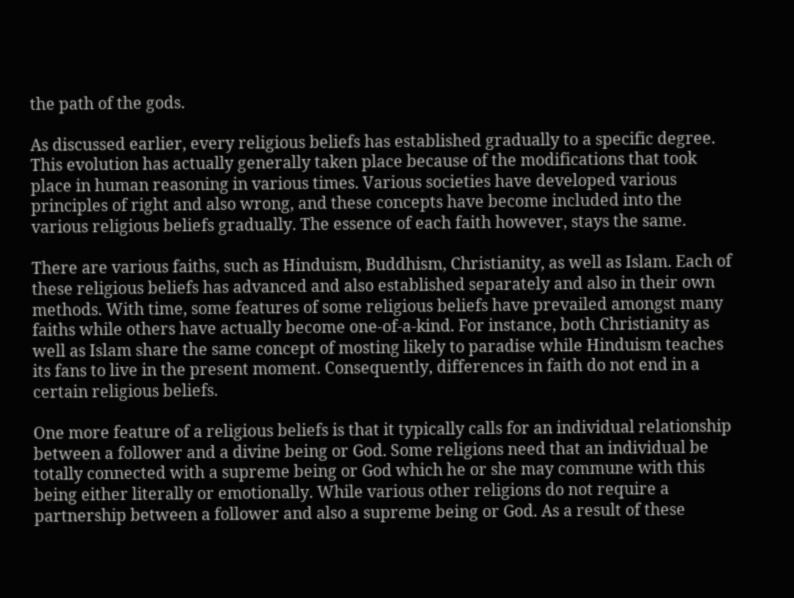the path of the gods.

As discussed earlier, every religious beliefs has established gradually to a specific degree. This evolution has actually generally taken place because of the modifications that took place in human reasoning in various times. Various societies have developed various principles of right and also wrong, and these concepts have become included into the various religious beliefs gradually. The essence of each faith however, stays the same.

There are various faiths, such as Hinduism, Buddhism, Christianity, as well as Islam. Each of these religious beliefs has advanced and also established separately and also in their own methods. With time, some features of some religious beliefs have prevailed amongst many faiths while others have actually become one-of-a-kind. For instance, both Christianity as well as Islam share the same concept of mosting likely to paradise while Hinduism teaches its fans to live in the present moment. Consequently, differences in faith do not end in a certain religious beliefs.

One more feature of a religious beliefs is that it typically calls for an individual relationship between a follower and a divine being or God. Some religions need that an individual be totally connected with a supreme being or God which he or she may commune with this being either literally or emotionally. While various other religions do not require a partnership between a follower and also a supreme being or God. As a result of these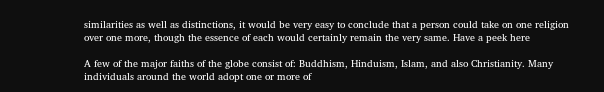similarities as well as distinctions, it would be very easy to conclude that a person could take on one religion over one more, though the essence of each would certainly remain the very same. Have a peek here

A few of the major faiths of the globe consist of: Buddhism, Hinduism, Islam, and also Christianity. Many individuals around the world adopt one or more of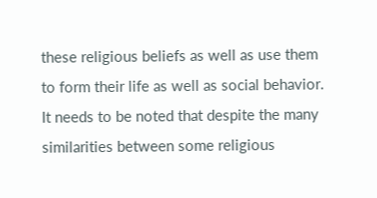these religious beliefs as well as use them to form their life as well as social behavior. It needs to be noted that despite the many similarities between some religious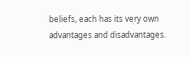beliefs, each has its very own advantages and disadvantages.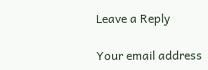Leave a Reply

Your email address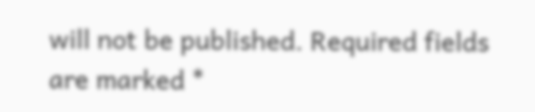will not be published. Required fields are marked *